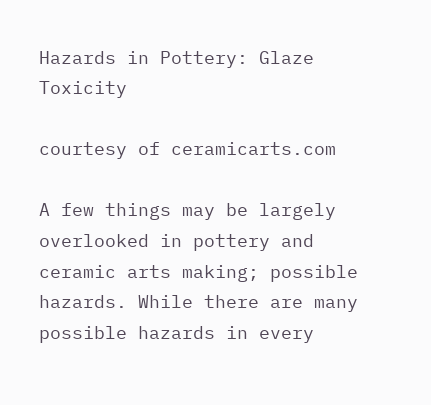Hazards in Pottery: Glaze Toxicity

courtesy of ceramicarts.com

A few things may be largely overlooked in pottery and ceramic arts making; possible hazards. While there are many possible hazards in every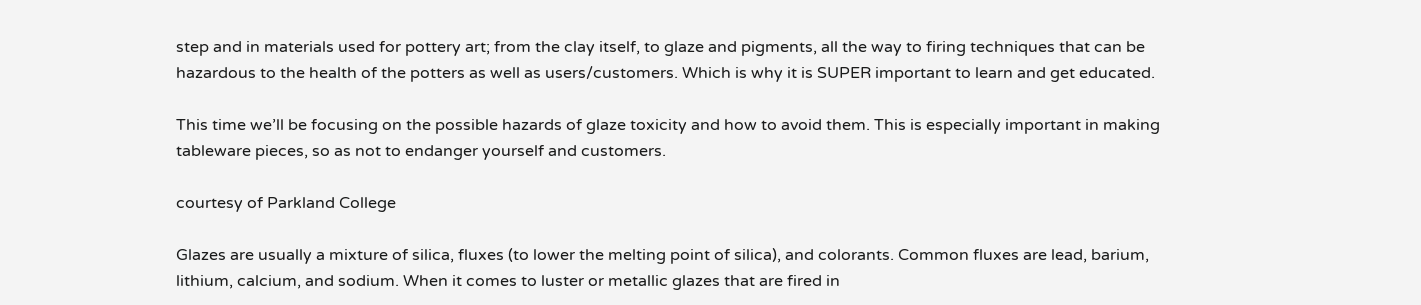step and in materials used for pottery art; from the clay itself, to glaze and pigments, all the way to firing techniques that can be hazardous to the health of the potters as well as users/customers. Which is why it is SUPER important to learn and get educated.

This time we’ll be focusing on the possible hazards of glaze toxicity and how to avoid them. This is especially important in making tableware pieces, so as not to endanger yourself and customers.

courtesy of Parkland College

Glazes are usually a mixture of silica, fluxes (to lower the melting point of silica), and colorants. Common fluxes are lead, barium, lithium, calcium, and sodium. When it comes to luster or metallic glazes that are fired in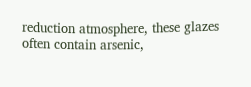reduction atmosphere, these glazes often contain arsenic,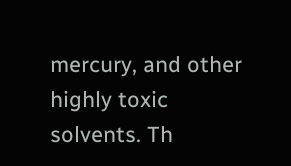mercury, and other highly toxic solvents. Th